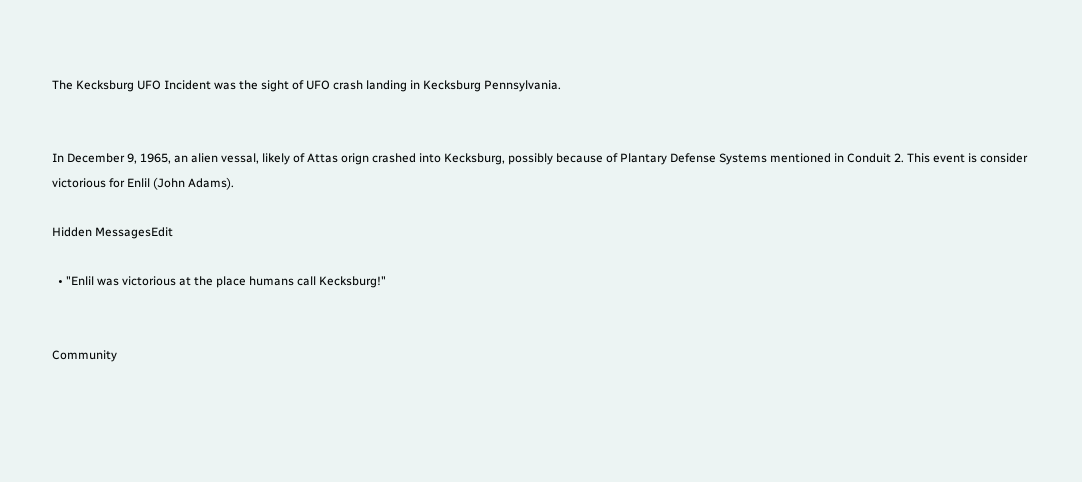The Kecksburg UFO Incident was the sight of UFO crash landing in Kecksburg Pennsylvania.


In December 9, 1965, an alien vessal, likely of Attas orign crashed into Kecksburg, possibly because of Plantary Defense Systems mentioned in Conduit 2. This event is consider victorious for Enlil (John Adams).

Hidden MessagesEdit

  • "Enlil was victorious at the place humans call Kecksburg!"


Community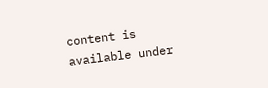content is available under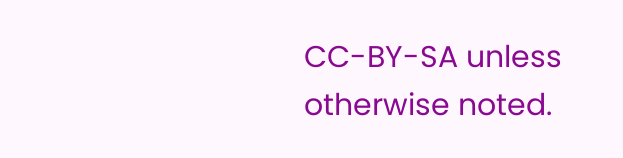CC-BY-SA unless otherwise noted.